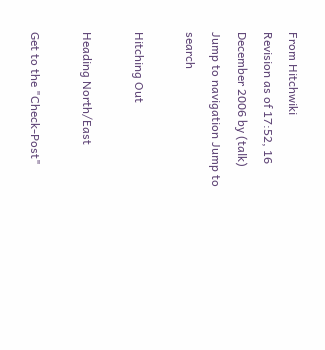From Hitchwiki
Revision as of 17:52, 16 December 2006 by (talk)
Jump to navigation Jump to search

Hitching Out

Heading North/East

Get to the "Check-Post"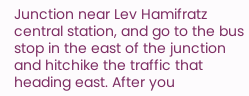Junction near Lev Hamifratz central station, and go to the bus stop in the east of the junction and hitchike the traffic that heading east. After you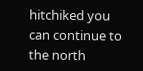hitchiked you can continue to the north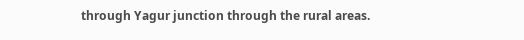through Yagur junction through the rural areas.